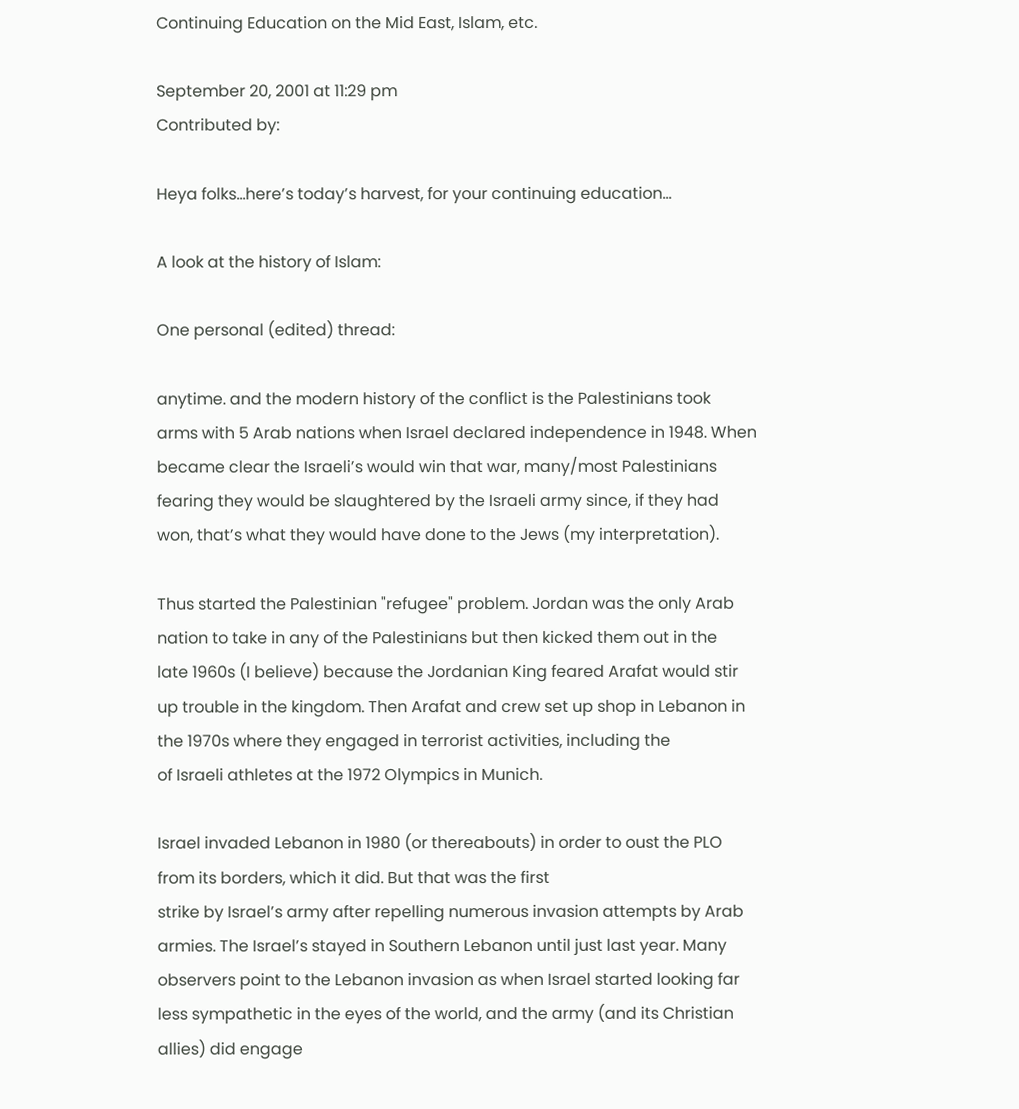Continuing Education on the Mid East, Islam, etc.

September 20, 2001 at 11:29 pm
Contributed by:

Heya folks…here’s today’s harvest, for your continuing education…

A look at the history of Islam:

One personal (edited) thread:

anytime. and the modern history of the conflict is the Palestinians took
arms with 5 Arab nations when Israel declared independence in 1948. When
became clear the Israeli’s would win that war, many/most Palestinians
fearing they would be slaughtered by the Israeli army since, if they had
won, that’s what they would have done to the Jews (my interpretation).

Thus started the Palestinian "refugee" problem. Jordan was the only Arab
nation to take in any of the Palestinians but then kicked them out in the
late 1960s (I believe) because the Jordanian King feared Arafat would stir
up trouble in the kingdom. Then Arafat and crew set up shop in Lebanon in
the 1970s where they engaged in terrorist activities, including the
of Israeli athletes at the 1972 Olympics in Munich.

Israel invaded Lebanon in 1980 (or thereabouts) in order to oust the PLO
from its borders, which it did. But that was the first
strike by Israel’s army after repelling numerous invasion attempts by Arab
armies. The Israel’s stayed in Southern Lebanon until just last year. Many
observers point to the Lebanon invasion as when Israel started looking far
less sympathetic in the eyes of the world, and the army (and its Christian
allies) did engage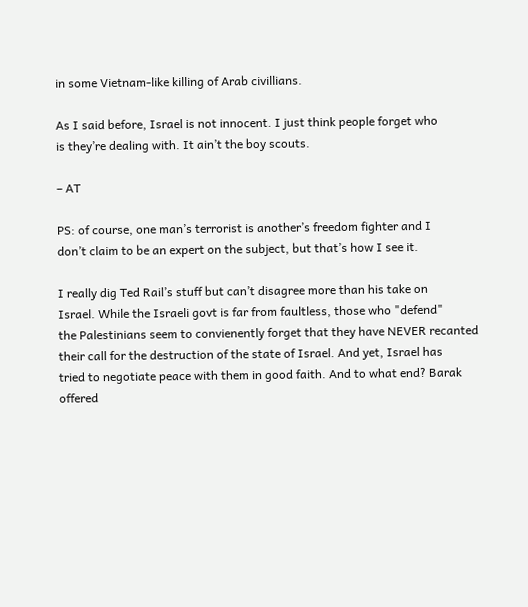in some Vietnam-like killing of Arab civillians.

As I said before, Israel is not innocent. I just think people forget who
is they’re dealing with. It ain’t the boy scouts.

– AT

PS: of course, one man’s terrorist is another’s freedom fighter and I
don’t claim to be an expert on the subject, but that’s how I see it.

I really dig Ted Rail’s stuff but can’t disagree more than his take on
Israel. While the Israeli govt is far from faultless, those who "defend"
the Palestinians seem to convienently forget that they have NEVER recanted
their call for the destruction of the state of Israel. And yet, Israel has
tried to negotiate peace with them in good faith. And to what end? Barak
offered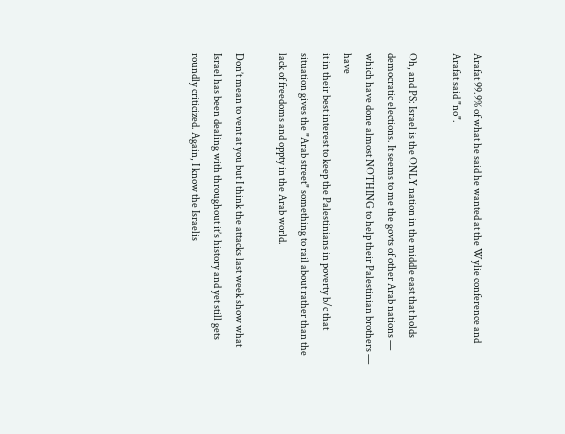Arafat 99.9% of what he said he wanted at the Wylie conference and
Arafat said "no".

Oh, and PS: Israel is the ONLY nation in the middle east that holds
democratic elections. It seems to me the govts of other Arab nations —
which have done almost NOTHING to help their Palestinian brothers — have
it in their best interest to keep the Palestinians in poverty b/c that
situation gives the "Arab street" something to rail about rather than the
lack of freedoms and oppty in the Arab world.

Don’t mean to vent at you but I think the attacks last week show what
Israel has been dealing with throughout it’s history and yet still gets
roundly criticized. Again, I know the Israelis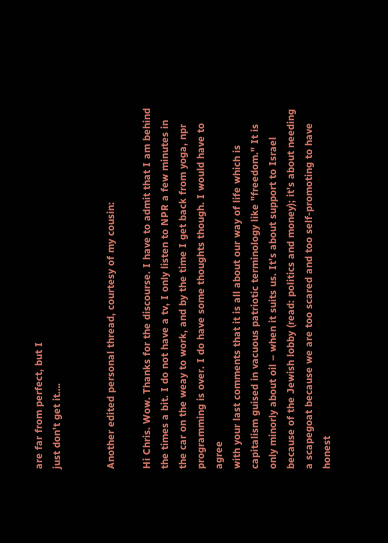are far from perfect, but I
just don’t get it….


Another edited personal thread, courtesy of my cousin:

Hi Chris. Wow. Thanks for the discourse. I have to admit that I am behind
the times a bit. I do not have a tv, I only listen to NPR a few minutes in
the car on the weay to work, and by the time I get back from yoga, npr
programming is over. I do have some thoughts though. I would have to agree
with your last comments that it is all about our way of life which is
capitalism guised in vacuous patriotic terminology like "freedom." It is
only minorly about oil – when it suits us. It’s about support to Israel
because of the Jewish lobby (read: politics and money); it’s about needing
a scapegoat because we are too scared and too self-promoting to have
honest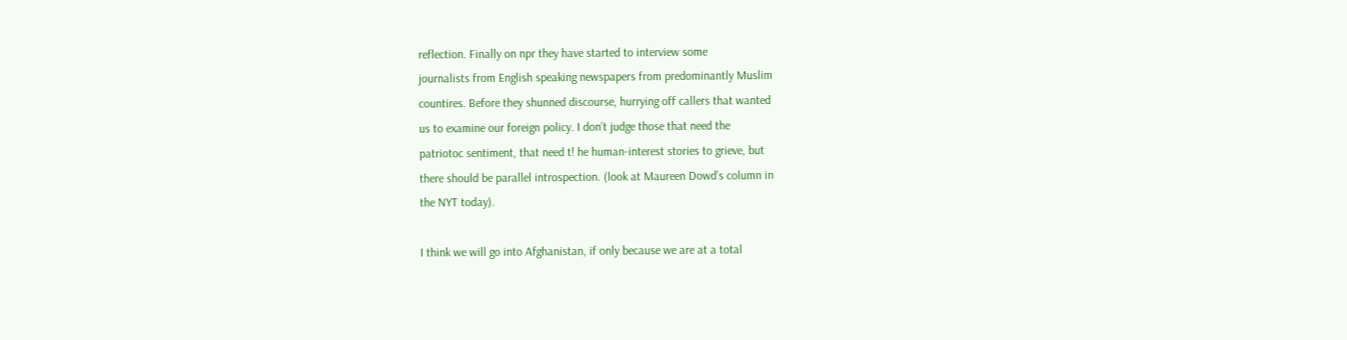reflection. Finally on npr they have started to interview some
journalists from English speaking newspapers from predominantly Muslim
countires. Before they shunned discourse, hurrying off callers that wanted
us to examine our foreign policy. I don’t judge those that need the
patriotoc sentiment, that need t! he human-interest stories to grieve, but
there should be parallel introspection. (look at Maureen Dowd’s column in
the NYT today).

I think we will go into Afghanistan, if only because we are at a total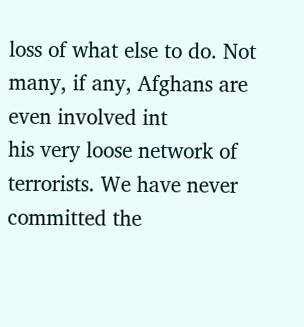loss of what else to do. Not many, if any, Afghans are even involved int
his very loose network of terrorists. We have never committed the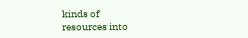kinds of
resources into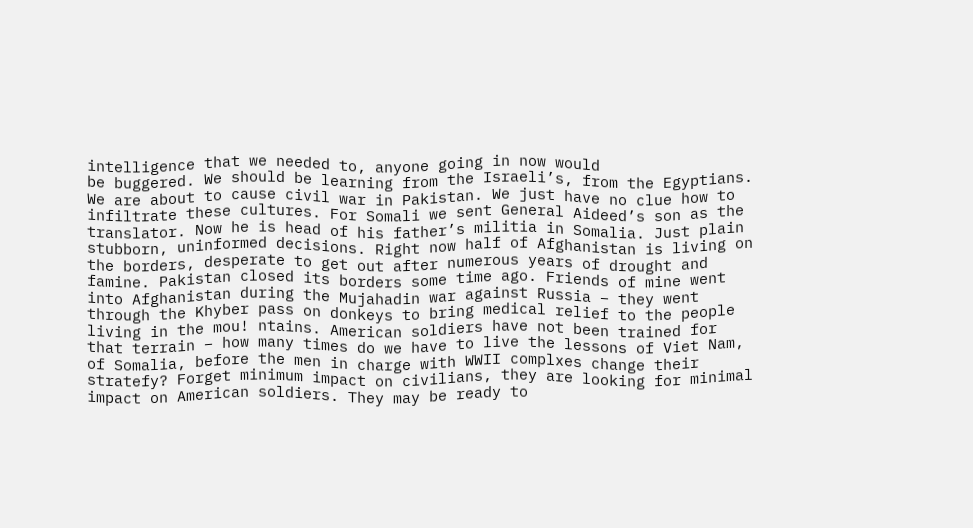intelligence that we needed to, anyone going in now would
be buggered. We should be learning from the Israeli’s, from the Egyptians.
We are about to cause civil war in Pakistan. We just have no clue how to
infiltrate these cultures. For Somali we sent General Aideed’s son as the
translator. Now he is head of his father’s militia in Somalia. Just plain
stubborn, uninformed decisions. Right now half of Afghanistan is living on
the borders, desperate to get out after numerous years of drought and
famine. Pakistan closed its borders some time ago. Friends of mine went
into Afghanistan during the Mujahadin war against Russia – they went
through the Khyber pass on donkeys to bring medical relief to the people
living in the mou! ntains. American soldiers have not been trained for
that terrain – how many times do we have to live the lessons of Viet Nam,
of Somalia, before the men in charge with WWII complxes change their
stratefy? Forget minimum impact on civilians, they are looking for minimal
impact on American soldiers. They may be ready to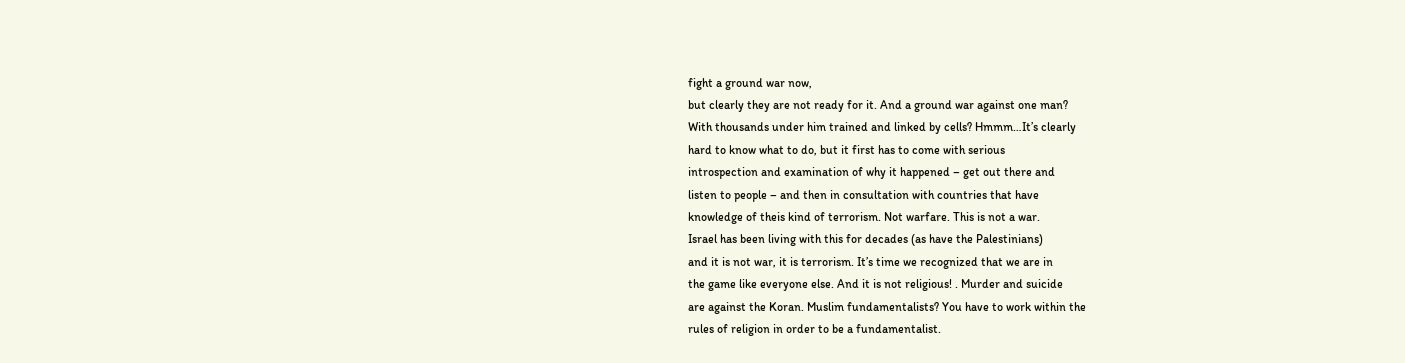fight a ground war now,
but clearly they are not ready for it. And a ground war against one man?
With thousands under him trained and linked by cells? Hmmm…It’s clearly
hard to know what to do, but it first has to come with serious
introspection and examination of why it happened – get out there and
listen to people – and then in consultation with countries that have
knowledge of theis kind of terrorism. Not warfare. This is not a war.
Israel has been living with this for decades (as have the Palestinians)
and it is not war, it is terrorism. It’s time we recognized that we are in
the game like everyone else. And it is not religious! . Murder and suicide
are against the Koran. Muslim fundamentalists? You have to work within the
rules of religion in order to be a fundamentalist.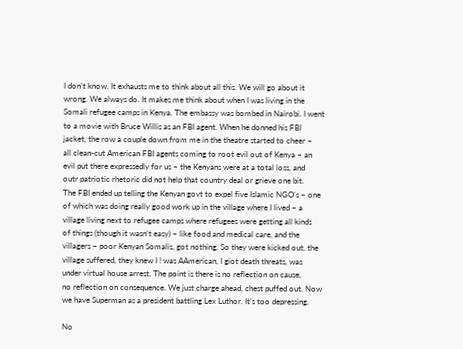I don’t know. It exhausts me to think about all this. We will go about it
wrong. We always do. It makes me think about when I was living in the
Somali refugee camps in Kenya. The embassy was bombed in Nairobi. I went
to a movie with Bruce Willis as an FBI agent. When he donned his FBI
jacket, the row a couple down from me in the theatre started to cheer –
all clean-cut American FBI agents coming to root evil out of Kenya – an
evil put there expressedly for us – the Kenyans were at a total loss, and
outr patriotic rhetoric did not help that country deal or grieve one bit.
The FBI ended up telling the Kenyan govt to expel five Islamic NGO’s – one
of which was doing really good work up in the village where I lived – a
village living next to refugee camps where refugees were getting all kinds
of things (though it wasn’t easy) – like food and medical care, and the
villagers – poor Kenyan Somalis, got nothing. So they were kicked out, the
village suffered, they knew I ! was AAmerican, I giot death threats, was
under virtual house arrest. The point is there is no reflection on cause,
no reflection on consequence. We just charge ahead, chest puffed out. Now
we have Superman as a president battling Lex Luthor. It’s too depressing.

No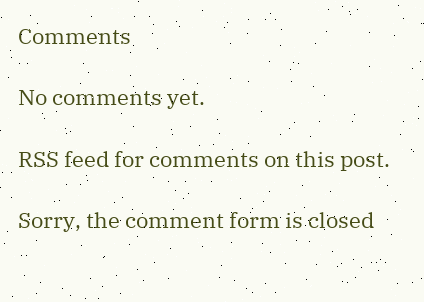Comments

No comments yet.

RSS feed for comments on this post.

Sorry, the comment form is closed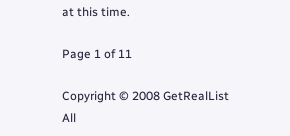at this time.

Page 1 of 11

Copyright © 2008 GetRealList
All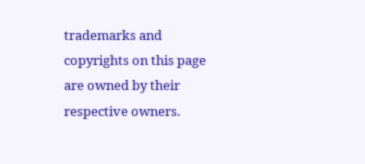trademarks and copyrights on this page are owned by their respective owners.